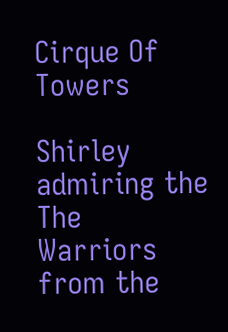Cirque Of Towers

Shirley admiring the The Warriors from the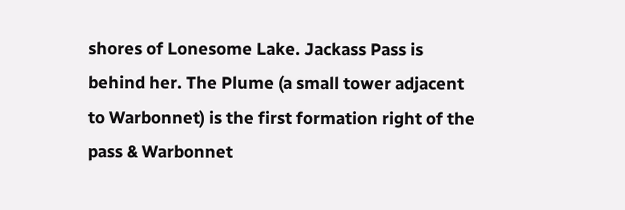shores of Lonesome Lake. Jackass Pass is behind her. The Plume (a small tower adjacent to Warbonnet) is the first formation right of the pass & Warbonnet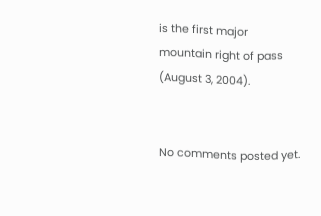is the first major mountain right of pass (August 3, 2004).


No comments posted yet.